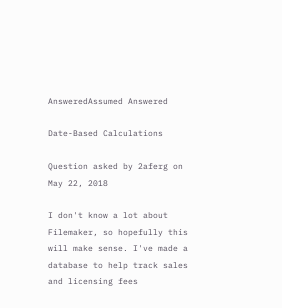AnsweredAssumed Answered

Date-Based Calculations

Question asked by 2aferg on May 22, 2018

I don't know a lot about Filemaker, so hopefully this will make sense. I've made a database to help track sales and licensing fees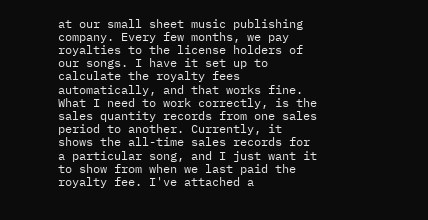at our small sheet music publishing company. Every few months, we pay royalties to the license holders of our songs. I have it set up to calculate the royalty fees automatically, and that works fine. What I need to work correctly, is the sales quantity records from one sales period to another. Currently, it shows the all-time sales records for a particular song, and I just want it to show from when we last paid the royalty fee. I've attached a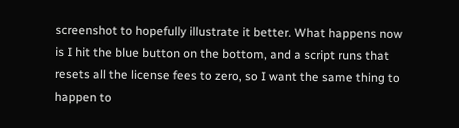screenshot to hopefully illustrate it better. What happens now is I hit the blue button on the bottom, and a script runs that resets all the license fees to zero, so I want the same thing to happen to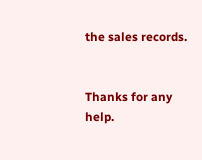the sales records.


Thanks for any help.